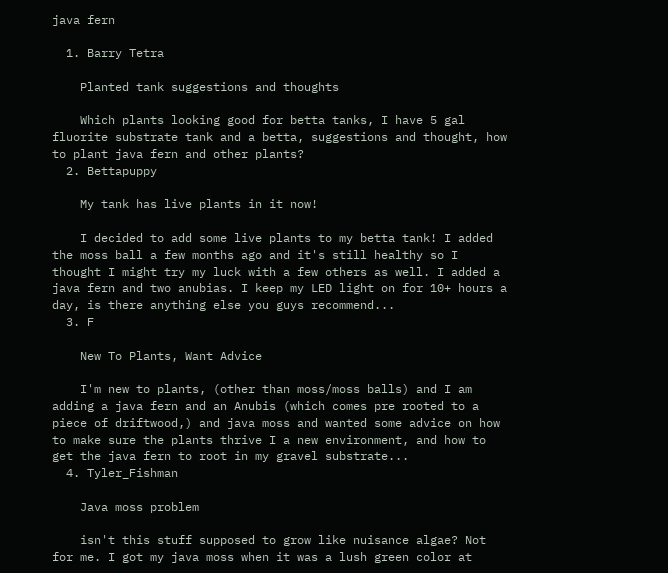java fern

  1. Barry Tetra

    Planted tank suggestions and thoughts

    Which plants looking good for betta tanks, I have 5 gal fluorite substrate tank and a betta, suggestions and thought, how to plant java fern and other plants?
  2. Bettapuppy

    My tank has live plants in it now!

    I decided to add some live plants to my betta tank! I added the moss ball a few months ago and it's still healthy so I thought I might try my luck with a few others as well. I added a java fern and two anubias. I keep my LED light on for 10+ hours a day, is there anything else you guys recommend...
  3. F

    New To Plants, Want Advice

    I'm new to plants, (other than moss/moss balls) and I am adding a java fern and an Anubis (which comes pre rooted to a piece of driftwood,) and java moss and wanted some advice on how to make sure the plants thrive I a new environment, and how to get the java fern to root in my gravel substrate...
  4. Tyler_Fishman

    Java moss problem

    isn't this stuff supposed to grow like nuisance algae? Not for me. I got my java moss when it was a lush green color at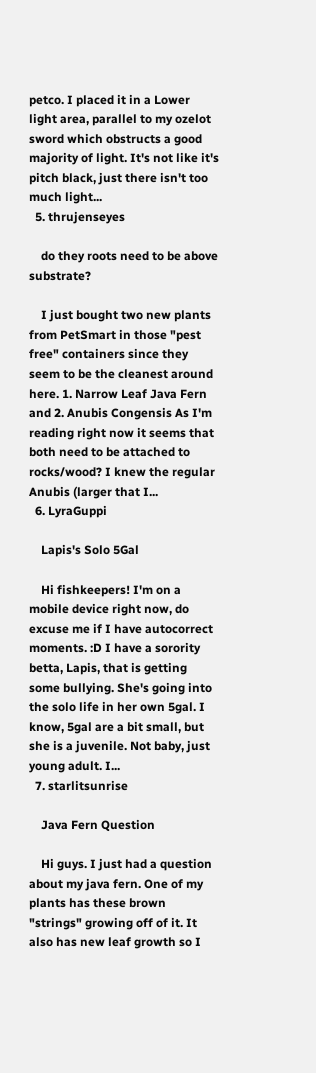petco. I placed it in a Lower light area, parallel to my ozelot sword which obstructs a good majority of light. It's not like it's pitch black, just there isn't too much light...
  5. thrujenseyes

    do they roots need to be above substrate?

    I just bought two new plants from PetSmart in those "pest free" containers since they seem to be the cleanest around here. 1. Narrow Leaf Java Fern and 2. Anubis Congensis As I'm reading right now it seems that both need to be attached to rocks/wood? I knew the regular Anubis (larger that I...
  6. LyraGuppi

    Lapis's Solo 5Gal

    Hi fishkeepers! I'm on a mobile device right now, do excuse me if I have autocorrect moments. :D I have a sorority betta, Lapis, that is getting some bullying. She's going into the solo life in her own 5gal. I know, 5gal are a bit small, but she is a juvenile. Not baby, just young adult. I...
  7. starlitsunrise

    Java Fern Question

    Hi guys. I just had a question about my java fern. One of my plants has these brown "strings" growing off of it. It also has new leaf growth so I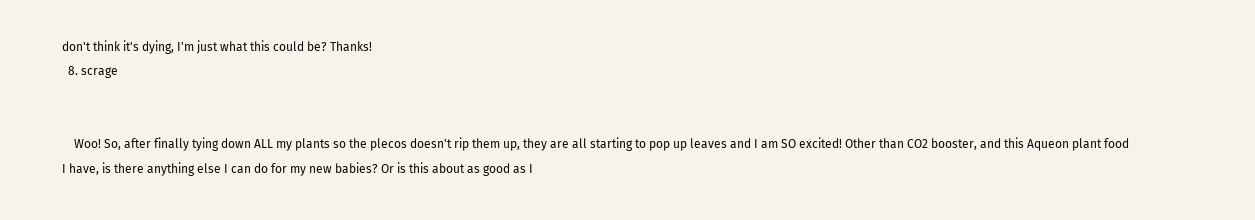don't think it's dying, I'm just what this could be? Thanks!
  8. scrage


    Woo! So, after finally tying down ALL my plants so the plecos doesn't rip them up, they are all starting to pop up leaves and I am SO excited! Other than CO2 booster, and this Aqueon plant food I have, is there anything else I can do for my new babies? Or is this about as good as I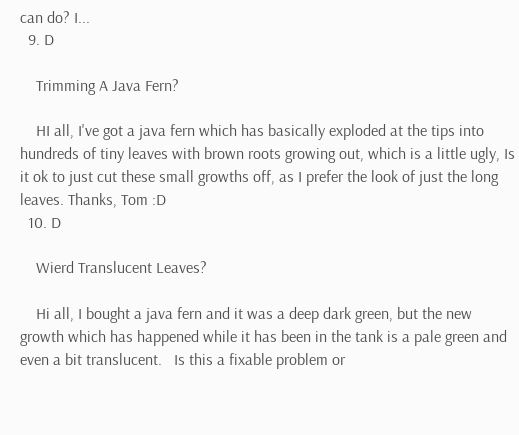can do? I...
  9. D

    Trimming A Java Fern?

    HI all, I've got a java fern which has basically exploded at the tips into hundreds of tiny leaves with brown roots growing out, which is a little ugly, Is it ok to just cut these small growths off, as I prefer the look of just the long leaves. Thanks, Tom :D
  10. D

    Wierd Translucent Leaves?

    Hi all, I bought a java fern and it was a deep dark green, but the new growth which has happened while it has been in the tank is a pale green and even a bit translucent.   Is this a fixable problem or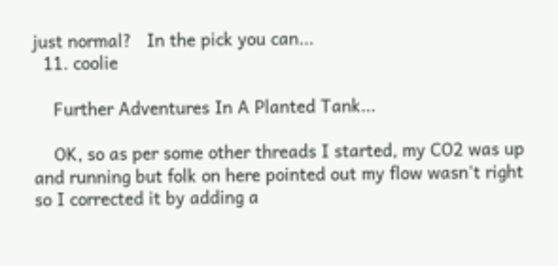just normal?   In the pick you can...
  11. coolie

    Further Adventures In A Planted Tank...

    OK, so as per some other threads I started, my CO2 was up and running but folk on here pointed out my flow wasn't right so I corrected it by adding a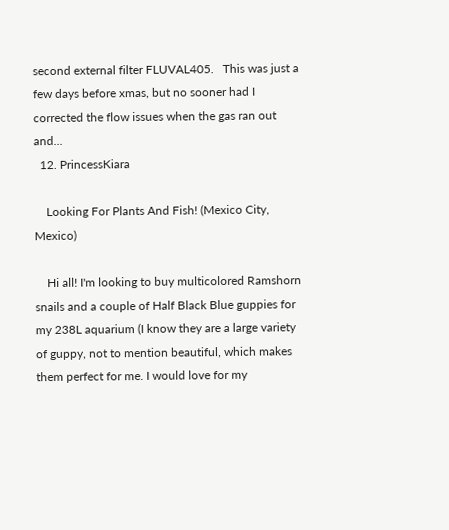second external filter FLUVAL405.   This was just a few days before xmas, but no sooner had I corrected the flow issues when the gas ran out and...
  12. PrincessKiara

    Looking For Plants And Fish! (Mexico City, Mexico)

    Hi all! I'm looking to buy multicolored Ramshorn snails and a couple of Half Black Blue guppies for my 238L aquarium (I know they are a large variety of guppy, not to mention beautiful, which makes them perfect for me. I would love for my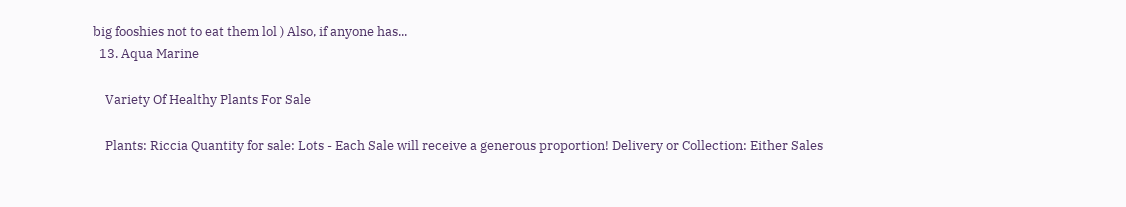big fooshies not to eat them lol ) Also, if anyone has...
  13. Aqua Marine

    Variety Of Healthy Plants For Sale

    Plants: Riccia Quantity for sale: Lots - Each Sale will receive a generous proportion! Delivery or Collection: Either Sales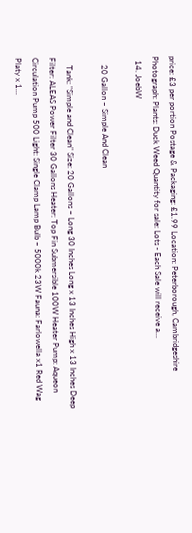price: £3 per portion Postage & Packaging: £1.99 Location: Peterborough, Cambridgeshire Photograph: Plants: Duck Weed Quantity for sale: Lots - Each Sale will receive a...
  14. JoebW

    20 Gallon ~ Simple And Clean

    Tank: "Simple and Clean" Size: 20 Gallons ~ Long 30 Inches Long x 13 Inches High x 13 Inches Deep Filter: ALEAS Power Filter 30 Gallons Heater: Top Fin Submersible 100W Heater Pump: Aqueon Circulation Pump 500 Light: Single Clamp Lamp Bulb ~ 5000k 23W Fauna: Farlowella x1 Red Wag Platy x 1...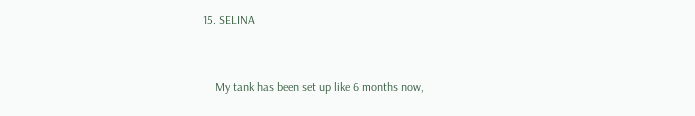15. SELINA


    My tank has been set up like 6 months now,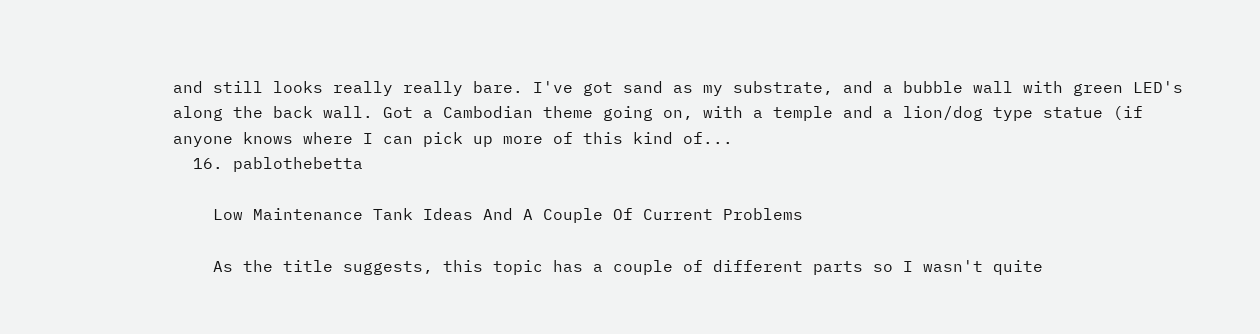and still looks really really bare. I've got sand as my substrate, and a bubble wall with green LED's along the back wall. Got a Cambodian theme going on, with a temple and a lion/dog type statue (if anyone knows where I can pick up more of this kind of...
  16. pablothebetta

    Low Maintenance Tank Ideas And A Couple Of Current Problems

    As the title suggests, this topic has a couple of different parts so I wasn't quite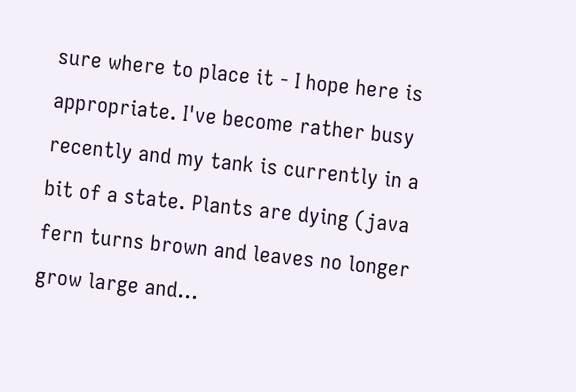sure where to place it - I hope here is appropriate. I've become rather busy recently and my tank is currently in a bit of a state. Plants are dying (java fern turns brown and leaves no longer grow large and...